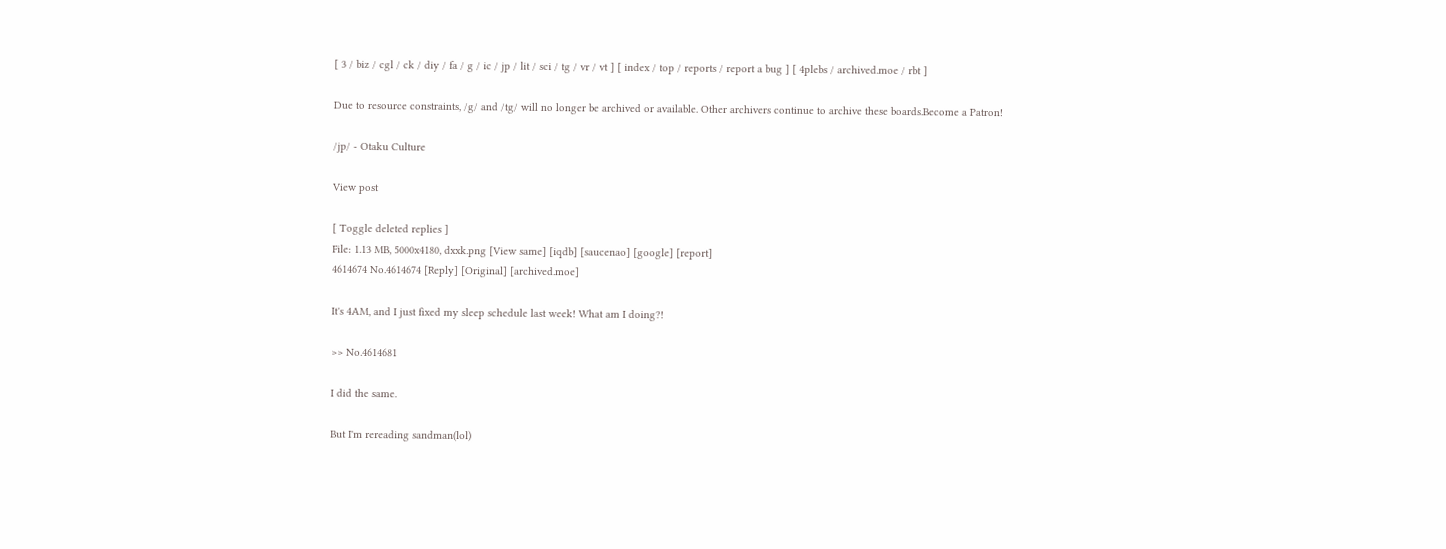[ 3 / biz / cgl / ck / diy / fa / g / ic / jp / lit / sci / tg / vr / vt ] [ index / top / reports / report a bug ] [ 4plebs / archived.moe / rbt ]

Due to resource constraints, /g/ and /tg/ will no longer be archived or available. Other archivers continue to archive these boards.Become a Patron!

/jp/ - Otaku Culture

View post

[ Toggle deleted replies ]
File: 1.13 MB, 5000x4180, dxxk.png [View same] [iqdb] [saucenao] [google] [report]
4614674 No.4614674 [Reply] [Original] [archived.moe]

It's 4AM, and I just fixed my sleep schedule last week! What am I doing?!

>> No.4614681

I did the same.

But I'm rereading sandman(lol)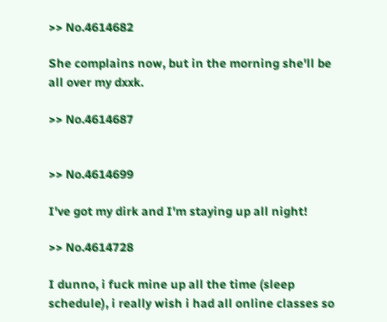>> No.4614682

She complains now, but in the morning she'll be all over my dxxk.

>> No.4614687


>> No.4614699

I've got my dirk and I'm staying up all night!

>> No.4614728

I dunno, i fuck mine up all the time (sleep schedule), i really wish i had all online classes so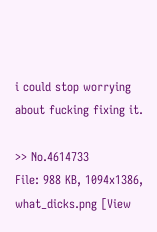i could stop worrying about fucking fixing it.

>> No.4614733
File: 988 KB, 1094x1386, what_dicks.png [View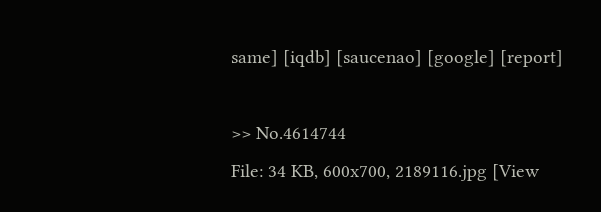same] [iqdb] [saucenao] [google] [report]

>> No.4614744
File: 34 KB, 600x700, 2189116.jpg [View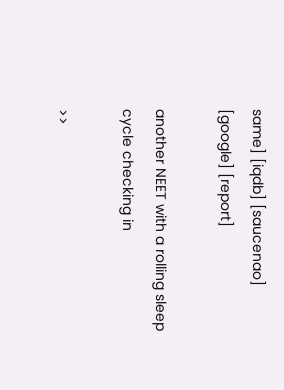same] [iqdb] [saucenao] [google] [report]

another NEET with a rolling sleep cycle checking in

>>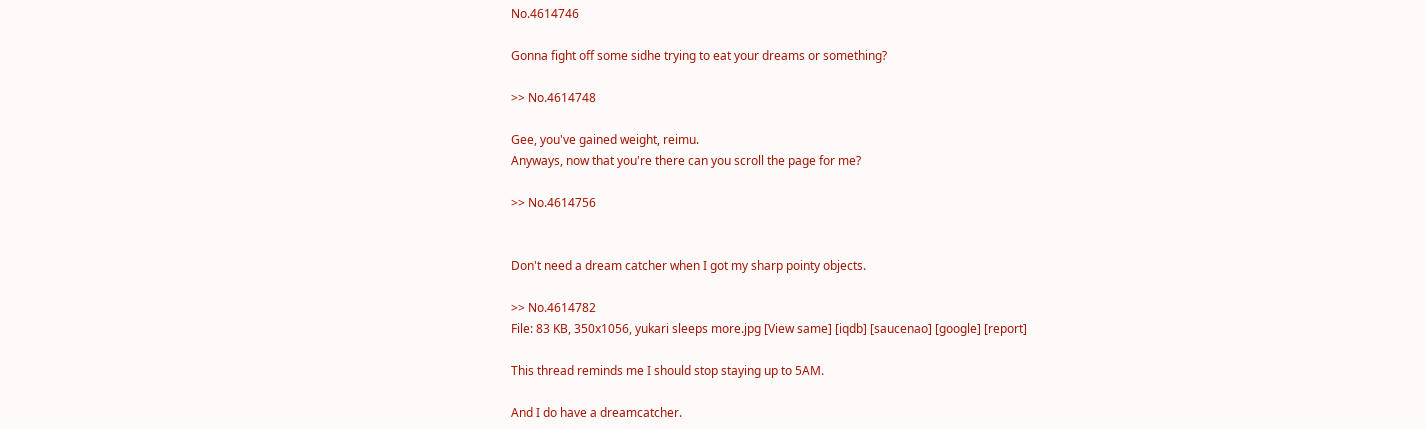No.4614746

Gonna fight off some sidhe trying to eat your dreams or something?

>> No.4614748

Gee, you've gained weight, reimu.
Anyways, now that you're there can you scroll the page for me?

>> No.4614756


Don't need a dream catcher when I got my sharp pointy objects.

>> No.4614782
File: 83 KB, 350x1056, yukari sleeps more.jpg [View same] [iqdb] [saucenao] [google] [report]

This thread reminds me I should stop staying up to 5AM.

And I do have a dreamcatcher.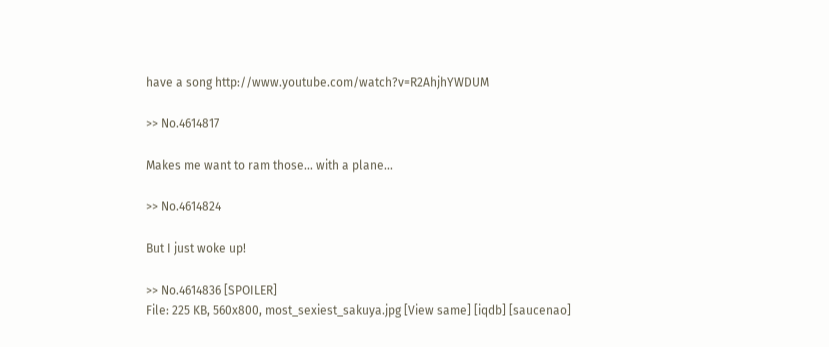have a song http://www.youtube.com/watch?v=R2AhjhYWDUM

>> No.4614817

Makes me want to ram those... with a plane...

>> No.4614824

But I just woke up!

>> No.4614836 [SPOILER]
File: 225 KB, 560x800, most_sexiest_sakuya.jpg [View same] [iqdb] [saucenao]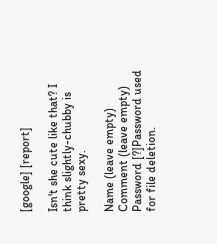[google] [report]

Isn't she cute like that? I think slightly-chubby is pretty sexy.

Name (leave empty)
Comment (leave empty)
Password [?]Password used for file deletion.